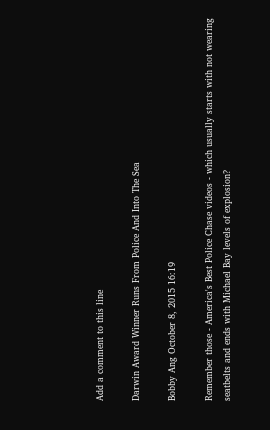Add a comment to this line

Darwin Award Winner Runs From Police And Into The Sea

Bobby Ang October 8, 2015 16:19

Remember those - America's Best Police Chase videos - which usually starts with not wearing seatbelts and ends with Michael Bay levels of explosion?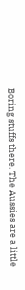Boring stuffs there. The Aussies are a little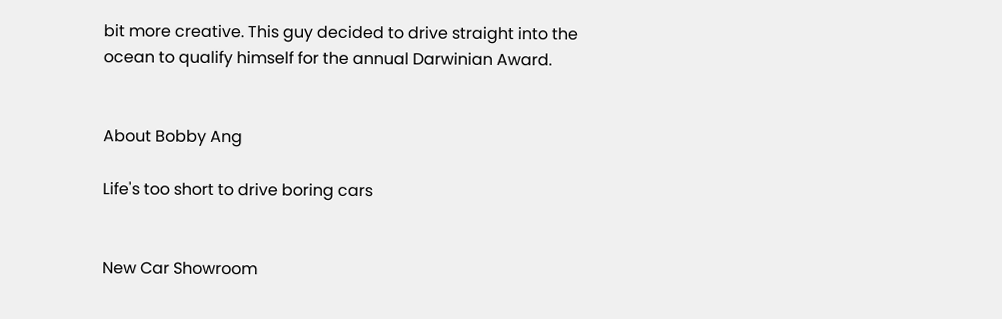bit more creative. This guy decided to drive straight into the ocean to qualify himself for the annual Darwinian Award.


About Bobby Ang

Life's too short to drive boring cars


New Car Showroom